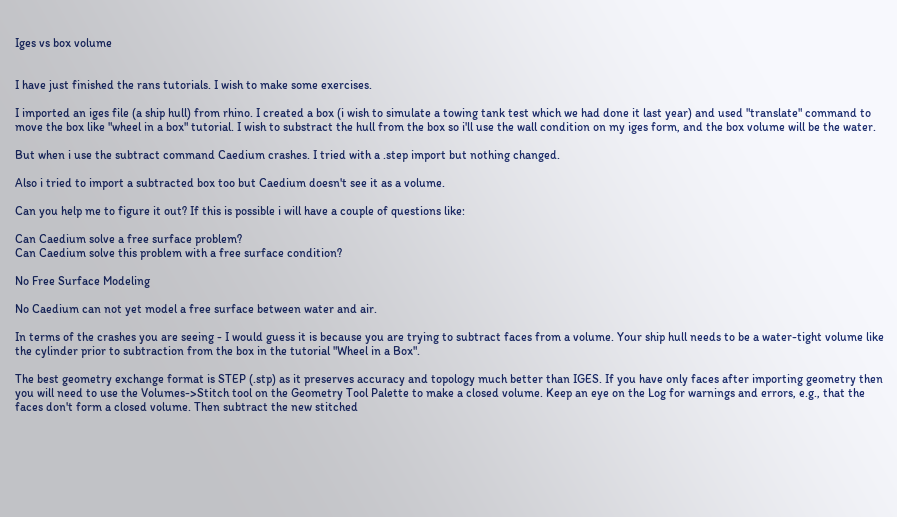Iges vs box volume


I have just finished the rans tutorials. I wish to make some exercises.

I imported an iges file (a ship hull) from rhino. I created a box (i wish to simulate a towing tank test which we had done it last year) and used "translate" command to move the box like "wheel in a box" tutorial. I wish to substract the hull from the box so i'll use the wall condition on my iges form, and the box volume will be the water.

But when i use the subtract command Caedium crashes. I tried with a .step import but nothing changed.

Also i tried to import a subtracted box too but Caedium doesn't see it as a volume.

Can you help me to figure it out? If this is possible i will have a couple of questions like:

Can Caedium solve a free surface problem?
Can Caedium solve this problem with a free surface condition?

No Free Surface Modeling

No Caedium can not yet model a free surface between water and air.

In terms of the crashes you are seeing - I would guess it is because you are trying to subtract faces from a volume. Your ship hull needs to be a water-tight volume like the cylinder prior to subtraction from the box in the tutorial "Wheel in a Box".

The best geometry exchange format is STEP (.stp) as it preserves accuracy and topology much better than IGES. If you have only faces after importing geometry then you will need to use the Volumes->Stitch tool on the Geometry Tool Palette to make a closed volume. Keep an eye on the Log for warnings and errors, e.g., that the faces don't form a closed volume. Then subtract the new stitched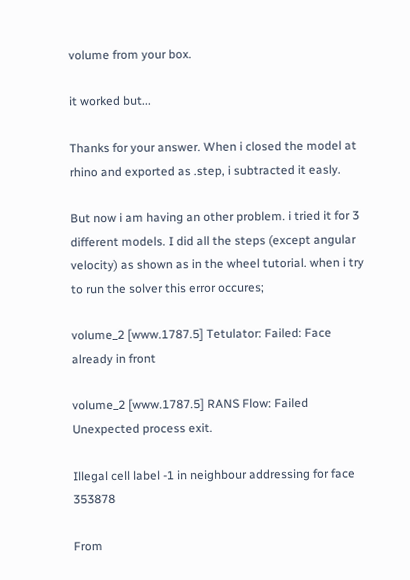volume from your box.

it worked but...

Thanks for your answer. When i closed the model at rhino and exported as .step, i subtracted it easly.

But now i am having an other problem. i tried it for 3 different models. I did all the steps (except angular velocity) as shown as in the wheel tutorial. when i try to run the solver this error occures;

volume_2 [www.1787.5] Tetulator: Failed: Face already in front

volume_2 [www.1787.5] RANS Flow: Failed
Unexpected process exit.

Illegal cell label -1 in neighbour addressing for face 353878

From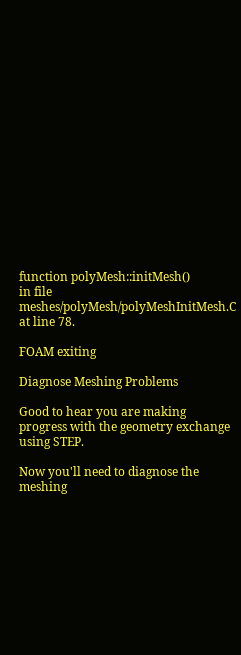function polyMesh::initMesh()
in file meshes/polyMesh/polyMeshInitMesh.C at line 78.

FOAM exiting

Diagnose Meshing Problems

Good to hear you are making progress with the geometry exchange using STEP.

Now you'll need to diagnose the meshing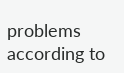problems according to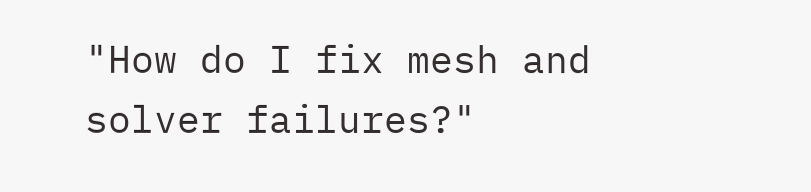"How do I fix mesh and solver failures?"